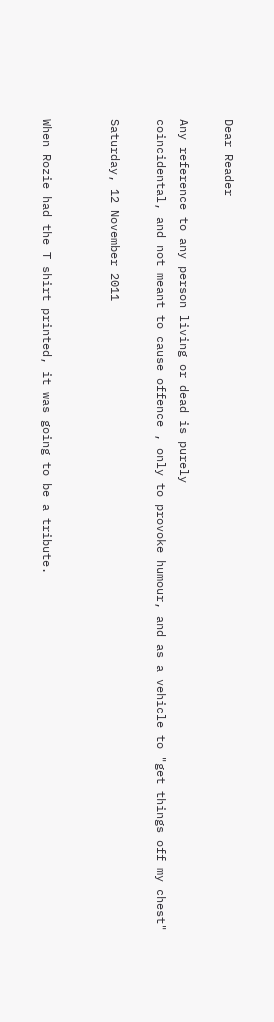Dear Reader

Any reference to any person living or dead is purely
coincidental, and not meant to cause offence , only to provoke humour, and as a vehicle to "get things off my chest"

Saturday, 12 November 2011


When Rozie had the T shirt printed, it was going to be a tribute.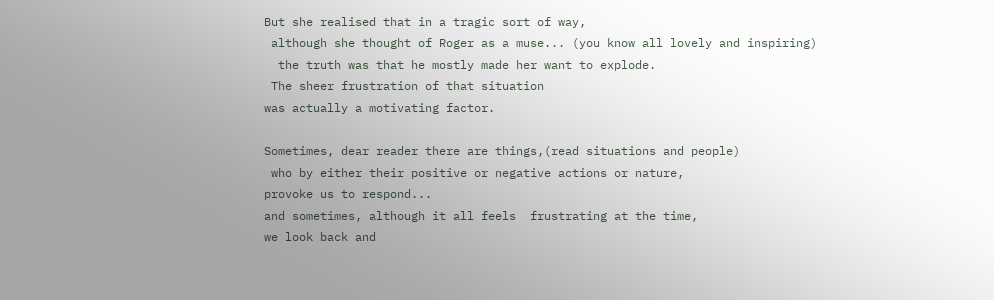But she realised that in a tragic sort of way,
 although she thought of Roger as a muse... (you know all lovely and inspiring)
  the truth was that he mostly made her want to explode.
 The sheer frustration of that situation
was actually a motivating factor.

Sometimes, dear reader there are things,(read situations and people)
 who by either their positive or negative actions or nature,
provoke us to respond...
and sometimes, although it all feels  frustrating at the time,
we look back and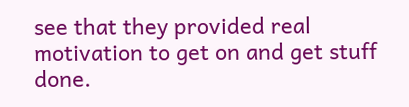see that they provided real motivation to get on and get stuff done.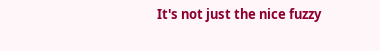It's not just the nice fuzzy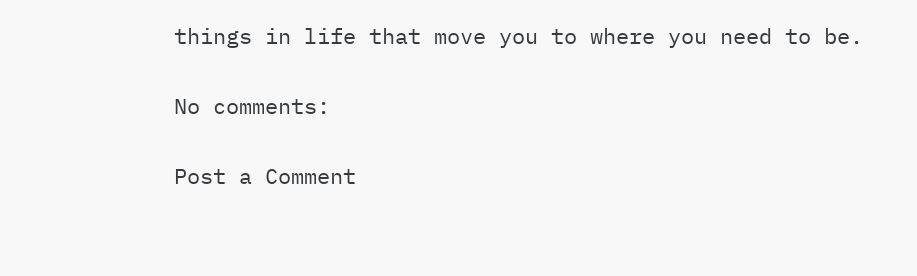things in life that move you to where you need to be.

No comments:

Post a Comment